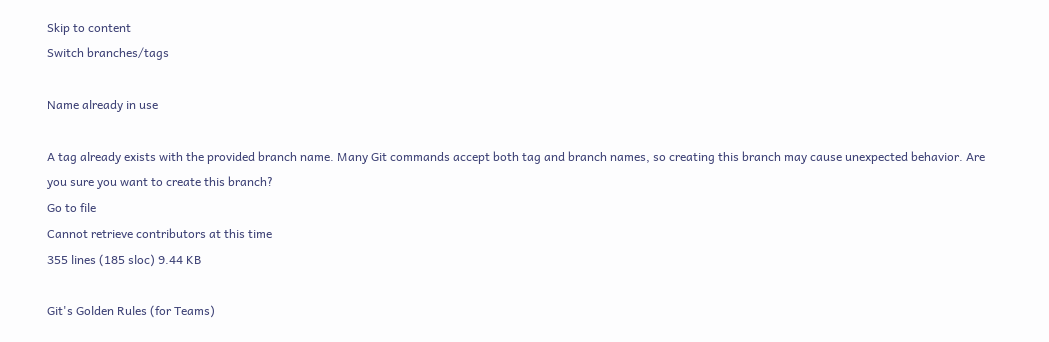Skip to content
Switch branches/tags

Name already in use

A tag already exists with the provided branch name. Many Git commands accept both tag and branch names, so creating this branch may cause unexpected behavior. Are you sure you want to create this branch?
Go to file
Cannot retrieve contributors at this time
355 lines (185 sloc) 9.44 KB

Git's Golden Rules (for Teams)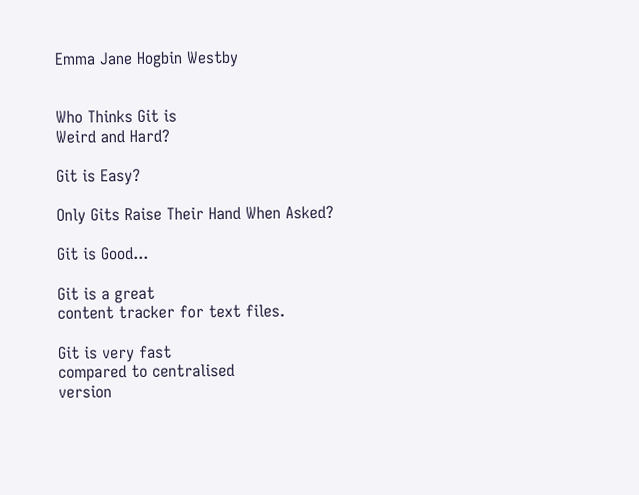Emma Jane Hogbin Westby


Who Thinks Git is
Weird and Hard?

Git is Easy?

Only Gits Raise Their Hand When Asked?

Git is Good...

Git is a great
content tracker for text files.

Git is very fast
compared to centralised
version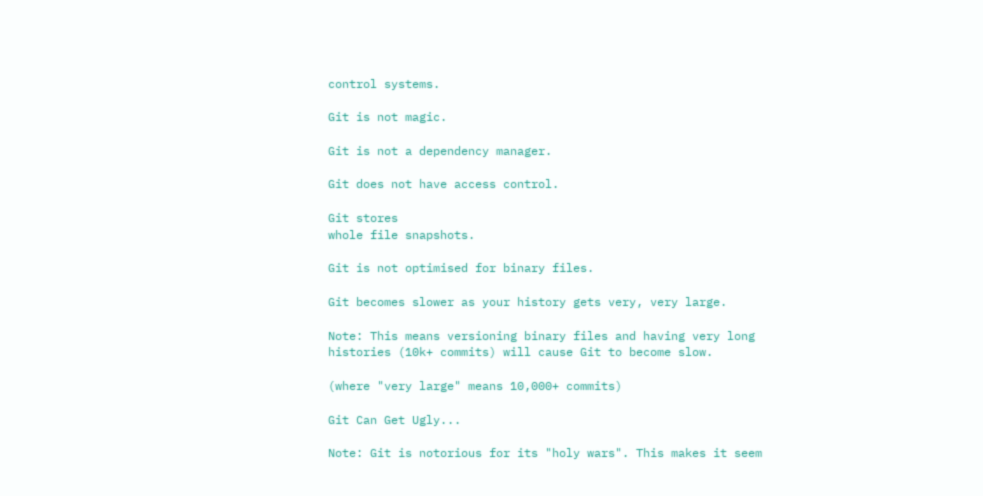control systems.

Git is not magic.

Git is not a dependency manager.

Git does not have access control.

Git stores
whole file snapshots.

Git is not optimised for binary files.

Git becomes slower as your history gets very, very large.

Note: This means versioning binary files and having very long histories (10k+ commits) will cause Git to become slow.

(where "very large" means 10,000+ commits)

Git Can Get Ugly...

Note: Git is notorious for its "holy wars". This makes it seem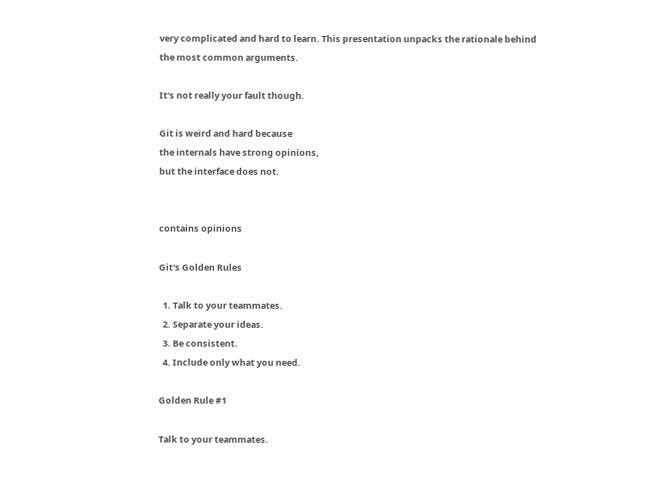very complicated and hard to learn. This presentation unpacks the rationale behind the most common arguments.

It's not really your fault though.

Git is weird and hard because
the internals have strong opinions,
but the interface does not.


contains opinions

Git's Golden Rules

  1. Talk to your teammates.
  2. Separate your ideas.
  3. Be consistent.
  4. Include only what you need.

Golden Rule #1

Talk to your teammates.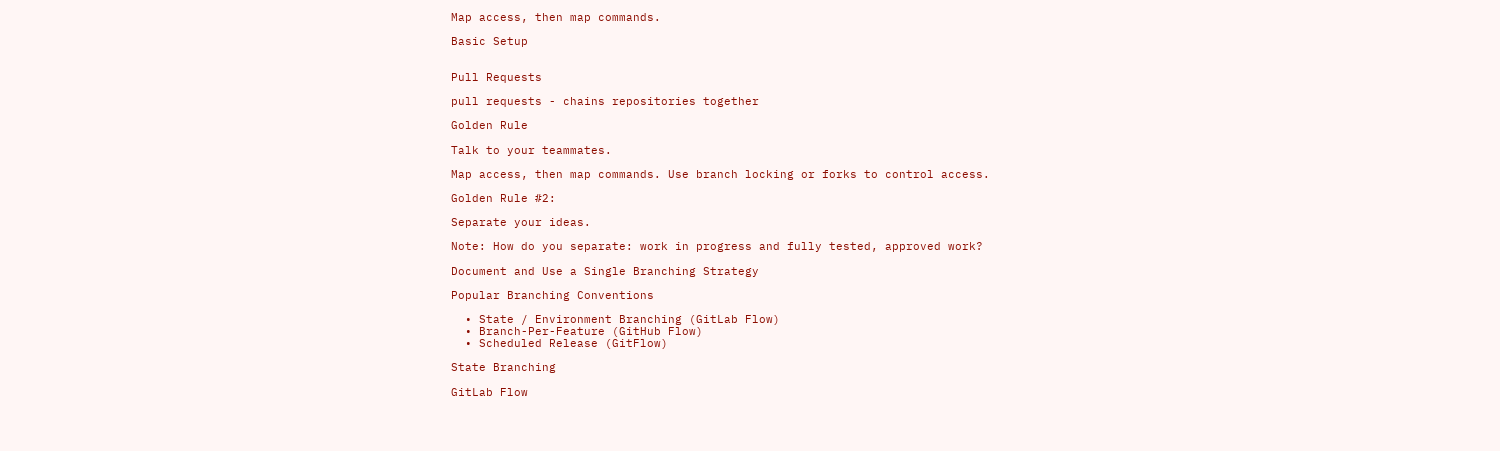Map access, then map commands.

Basic Setup


Pull Requests

pull requests - chains repositories together

Golden Rule

Talk to your teammates.

Map access, then map commands. Use branch locking or forks to control access.

Golden Rule #2:

Separate your ideas.

Note: How do you separate: work in progress and fully tested, approved work?

Document and Use a Single Branching Strategy

Popular Branching Conventions

  • State / Environment Branching (GitLab Flow)
  • Branch-Per-Feature (GitHub Flow)
  • Scheduled Release (GitFlow)

State Branching

GitLab Flow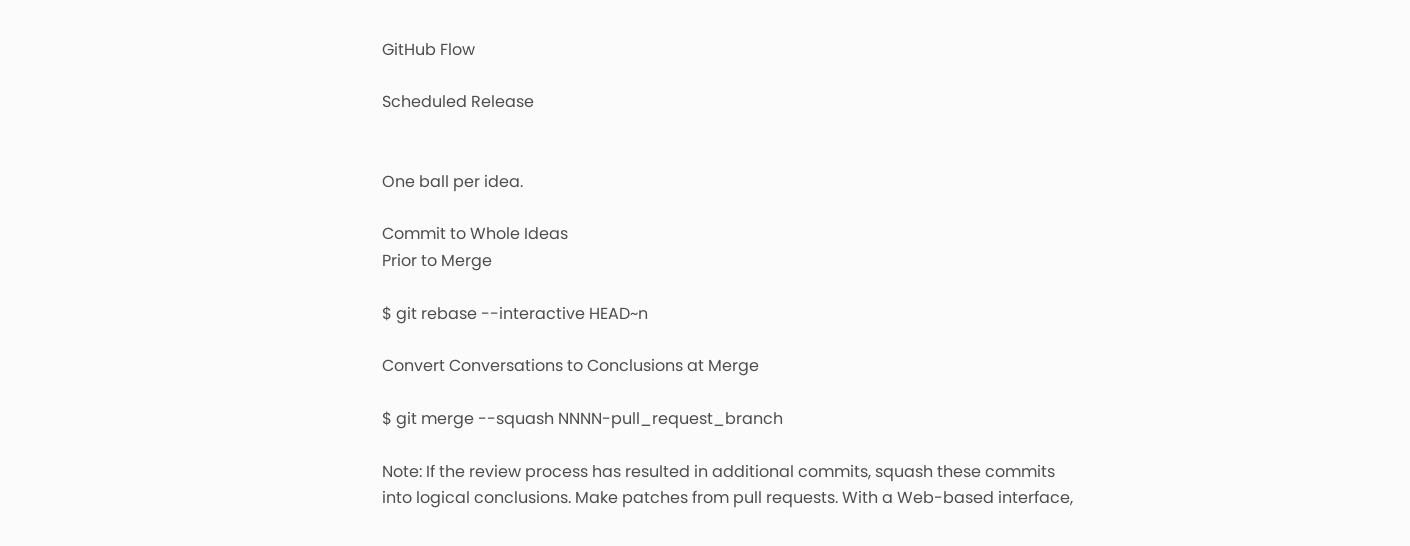GitHub Flow

Scheduled Release


One ball per idea.

Commit to Whole Ideas
Prior to Merge

$ git rebase --interactive HEAD~n

Convert Conversations to Conclusions at Merge

$ git merge --squash NNNN-pull_request_branch

Note: If the review process has resulted in additional commits, squash these commits into logical conclusions. Make patches from pull requests. With a Web-based interface,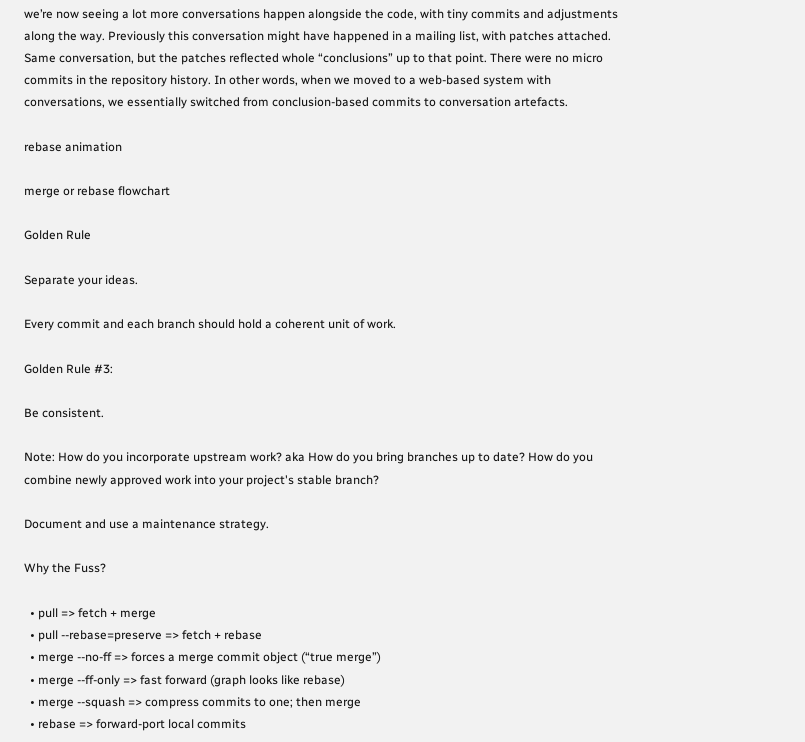we’re now seeing a lot more conversations happen alongside the code, with tiny commits and adjustments along the way. Previously this conversation might have happened in a mailing list, with patches attached. Same conversation, but the patches reflected whole “conclusions” up to that point. There were no micro commits in the repository history. In other words, when we moved to a web-based system with conversations, we essentially switched from conclusion-based commits to conversation artefacts.

rebase animation

merge or rebase flowchart

Golden Rule

Separate your ideas.

Every commit and each branch should hold a coherent unit of work.

Golden Rule #3:

Be consistent.

Note: How do you incorporate upstream work? aka How do you bring branches up to date? How do you combine newly approved work into your project's stable branch?

Document and use a maintenance strategy.

Why the Fuss?

  • pull => fetch + merge
  • pull --rebase=preserve => fetch + rebase
  • merge --no-ff => forces a merge commit object (“true merge”)
  • merge --ff-only => fast forward (graph looks like rebase)
  • merge --squash => compress commits to one; then merge
  • rebase => forward-port local commits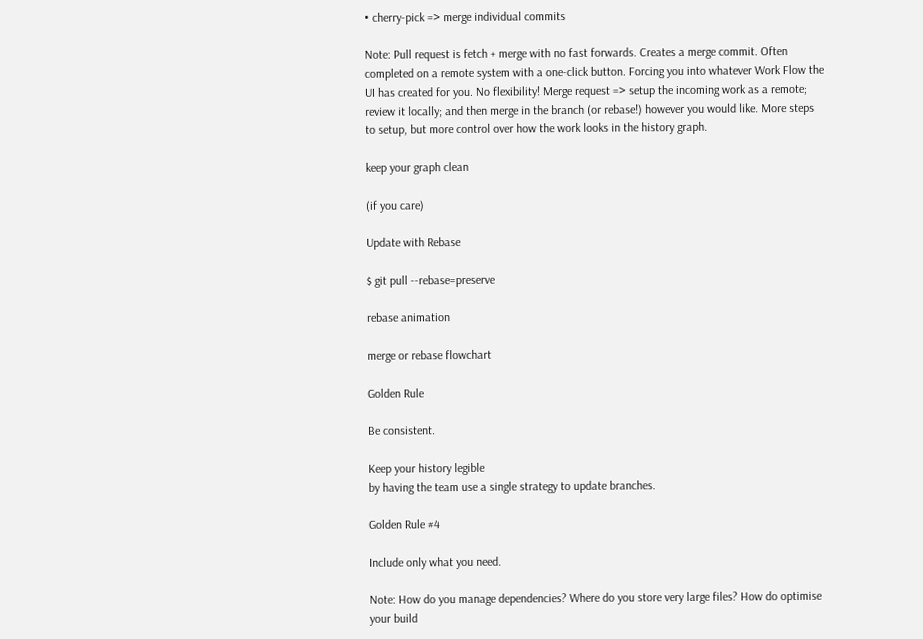• cherry-pick => merge individual commits

Note: Pull request is fetch + merge with no fast forwards. Creates a merge commit. Often completed on a remote system with a one-click button. Forcing you into whatever Work Flow the UI has created for you. No flexibility! Merge request => setup the incoming work as a remote; review it locally; and then merge in the branch (or rebase!) however you would like. More steps to setup, but more control over how the work looks in the history graph.

keep your graph clean

(if you care)

Update with Rebase

$ git pull --rebase=preserve

rebase animation

merge or rebase flowchart

Golden Rule

Be consistent.

Keep your history legible
by having the team use a single strategy to update branches.

Golden Rule #4

Include only what you need.

Note: How do you manage dependencies? Where do you store very large files? How do optimise your build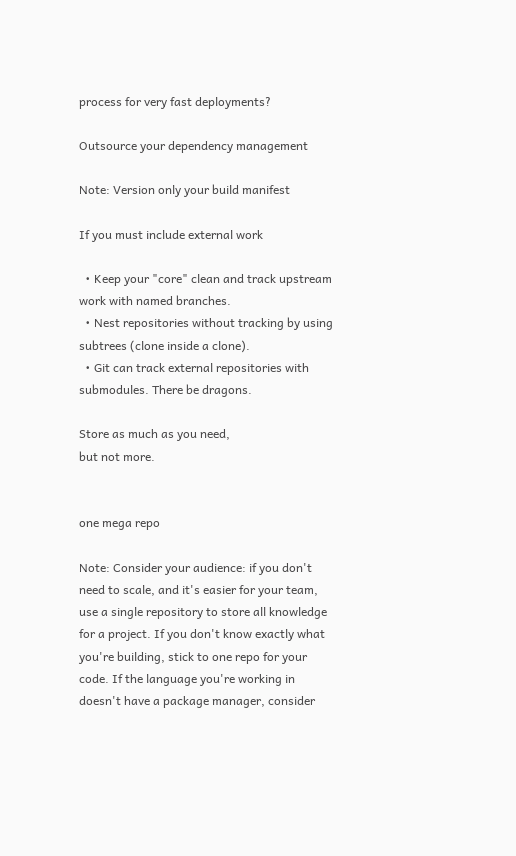process for very fast deployments?

Outsource your dependency management

Note: Version only your build manifest

If you must include external work

  • Keep your "core" clean and track upstream work with named branches.
  • Nest repositories without tracking by using subtrees (clone inside a clone).
  • Git can track external repositories with submodules. There be dragons.

Store as much as you need,
but not more.


one mega repo

Note: Consider your audience: if you don't need to scale, and it's easier for your team, use a single repository to store all knowledge for a project. If you don't know exactly what you're building, stick to one repo for your code. If the language you're working in doesn't have a package manager, consider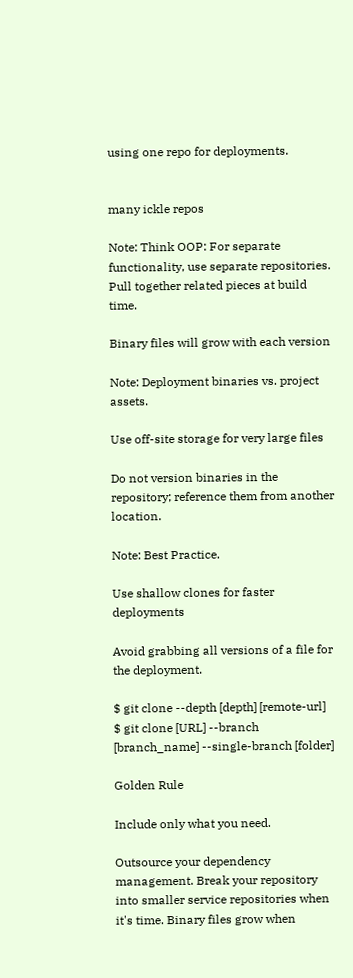using one repo for deployments.


many ickle repos

Note: Think OOP: For separate functionality, use separate repositories. Pull together related pieces at build time.

Binary files will grow with each version

Note: Deployment binaries vs. project assets.

Use off-site storage for very large files

Do not version binaries in the repository; reference them from another location.

Note: Best Practice.

Use shallow clones for faster deployments

Avoid grabbing all versions of a file for the deployment.

$ git clone --depth [depth] [remote-url]
$ git clone [URL] --branch [branch_name] --single-branch [folder]

Golden Rule

Include only what you need.

Outsource your dependency management. Break your repository into smaller service repositories when it's time. Binary files grow when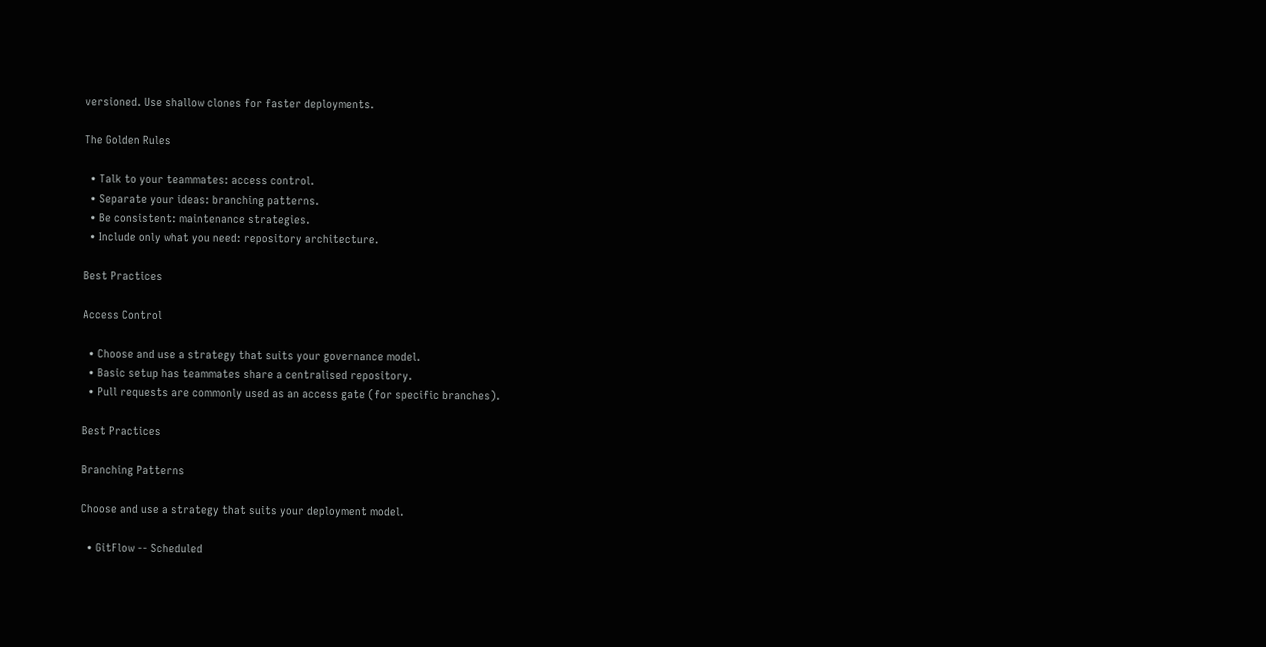versioned. Use shallow clones for faster deployments.

The Golden Rules

  • Talk to your teammates: access control.
  • Separate your ideas: branching patterns.
  • Be consistent: maintenance strategies.
  • Include only what you need: repository architecture.

Best Practices

Access Control

  • Choose and use a strategy that suits your governance model.
  • Basic setup has teammates share a centralised repository.
  • Pull requests are commonly used as an access gate (for specific branches).

Best Practices

Branching Patterns

Choose and use a strategy that suits your deployment model.

  • GitFlow -- Scheduled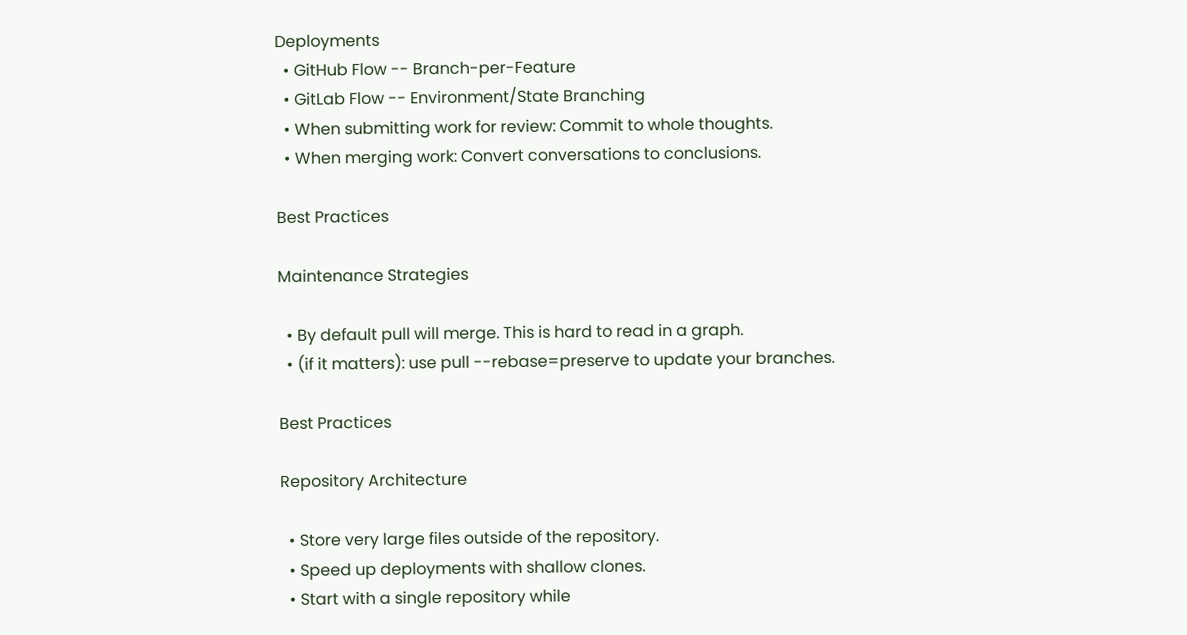Deployments
  • GitHub Flow -- Branch-per-Feature
  • GitLab Flow -- Environment/State Branching
  • When submitting work for review: Commit to whole thoughts.
  • When merging work: Convert conversations to conclusions.

Best Practices

Maintenance Strategies

  • By default pull will merge. This is hard to read in a graph.
  • (if it matters): use pull --rebase=preserve to update your branches.

Best Practices

Repository Architecture

  • Store very large files outside of the repository.
  • Speed up deployments with shallow clones.
  • Start with a single repository while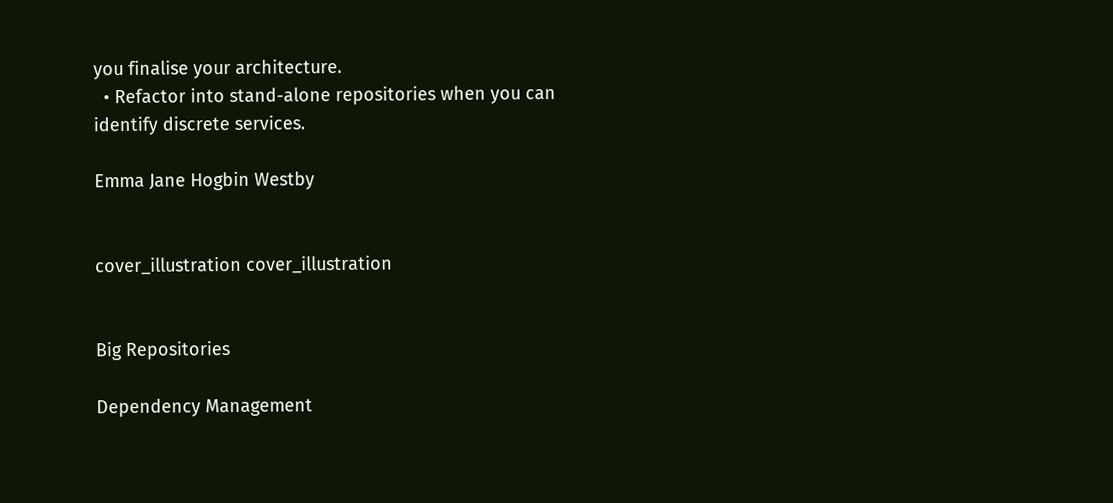you finalise your architecture.
  • Refactor into stand-alone repositories when you can identify discrete services.

Emma Jane Hogbin Westby


cover_illustration cover_illustration


Big Repositories

Dependency Management